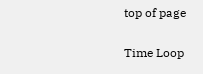top of page

Time Loop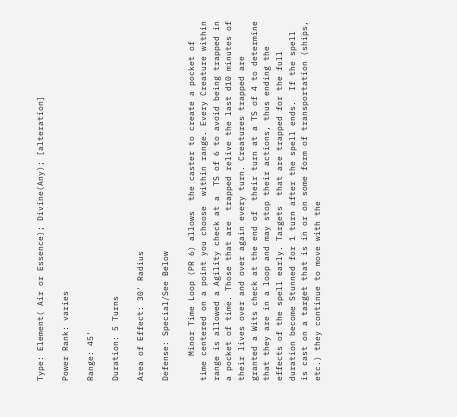Type: Element( Air or Essence); Divine(Any); [alteration]

Power Rank: varies

Range: 45'

Duration: 5 Turns

Area of Effect: 30' Radius

Defense: Special/See Below

     Minor Time Loop (PR 6) allows  the caster to create a pocket of time centered on a point you choose  within range. Every Creature within range is allowed a Agility check at a  TS of 6 to avoid being trapped in a pocket of time. Those that are  trapped relive the last d10 minutes of their lives over and over again every turn. Creatures trapped are granted a Wits check at the end of  their turn at a TS of 4 to determine that they are in a loop and may stop their actions, thus ending the effects of the spell early. Targets  that are trapped for the full duration become Stunned for 1 turn after the spell ends.  If the spell is cast on a target that is in or on some form of transportation (ships, etc.) they continue to move with the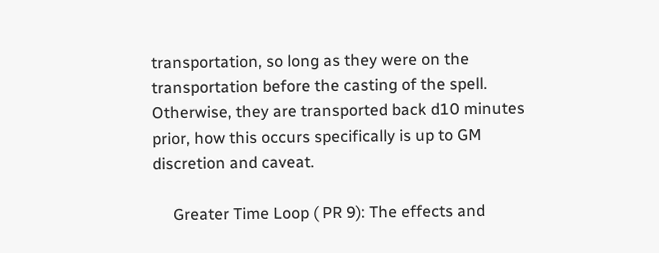transportation, so long as they were on the transportation before the casting of the spell.  Otherwise, they are transported back d10 minutes  prior, how this occurs specifically is up to GM discretion and caveat.

     Greater Time Loop ( PR 9): The effects and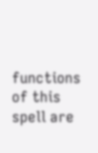functions of this spell are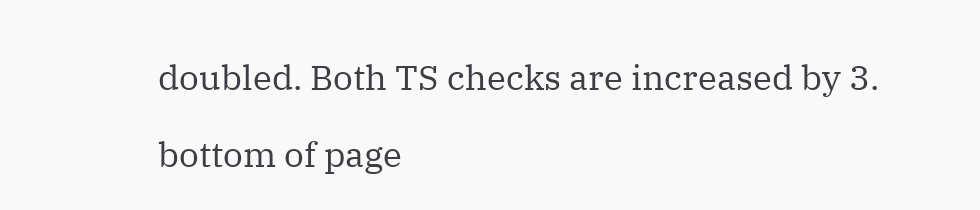doubled. Both TS checks are increased by 3.

bottom of page